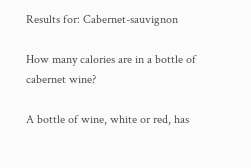Results for: Cabernet-sauvignon

How many calories are in a bottle of cabernet wine?

A bottle of wine, white or red, has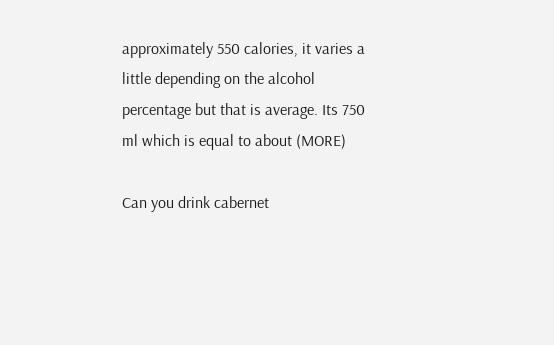approximately 550 calories, it varies a little depending on the alcohol percentage but that is average. Its 750 ml which is equal to about (MORE)

Can you drink cabernet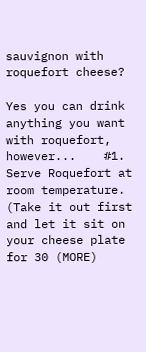sauvignon with roquefort cheese?

Yes you can drink anything you want with roquefort, however...    #1. Serve Roquefort at room temperature. (Take it out first and let it sit on your cheese plate for 30 (MORE)